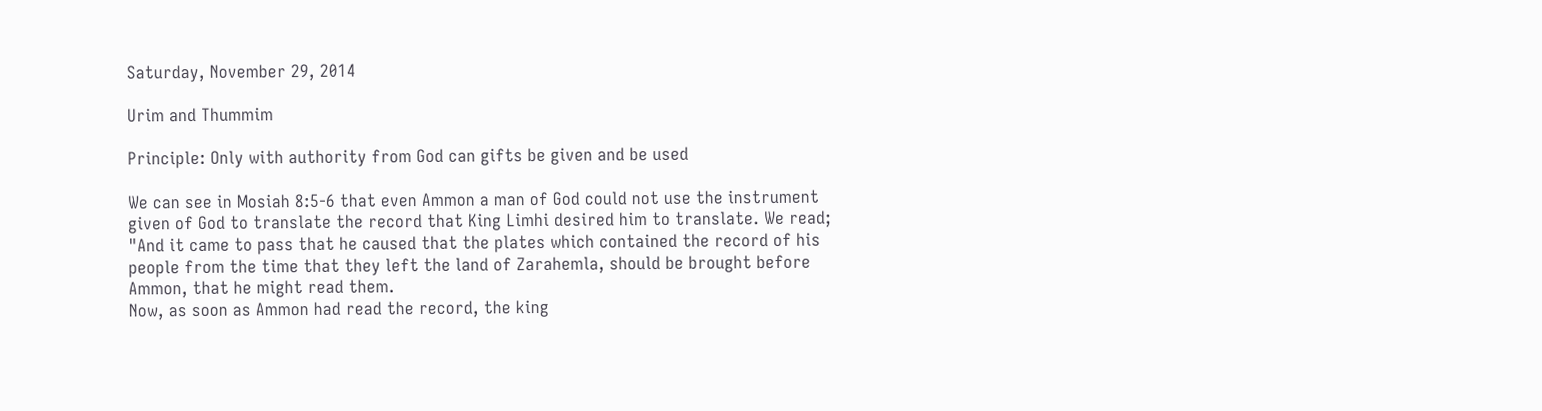Saturday, November 29, 2014

Urim and Thummim

Principle: Only with authority from God can gifts be given and be used

We can see in Mosiah 8:5-6 that even Ammon a man of God could not use the instrument given of God to translate the record that King Limhi desired him to translate. We read; "And it came to pass that he caused that the plates which contained the record of his people from the time that they left the land of Zarahemla, should be brought before Ammon, that he might read them.
Now, as soon as Ammon had read the record, the king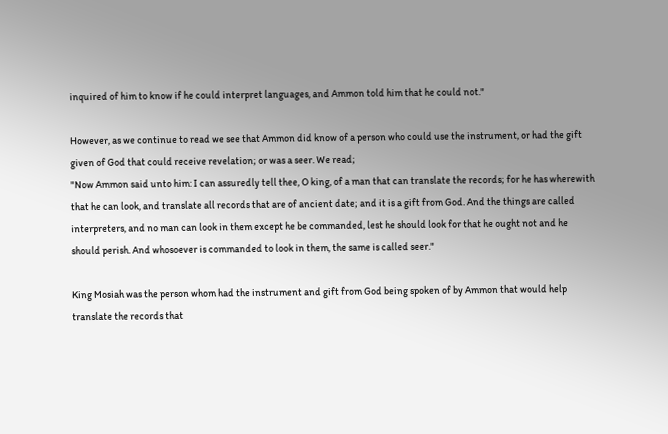inquired of him to know if he could interpret languages, and Ammon told him that he could not."

However, as we continue to read we see that Ammon did know of a person who could use the instrument, or had the gift given of God that could receive revelation; or was a seer. We read;
"Now Ammon said unto him: I can assuredly tell thee, O king, of a man that can translate the records; for he has wherewith that he can look, and translate all records that are of ancient date; and it is a gift from God. And the things are called interpreters, and no man can look in them except he be commanded, lest he should look for that he ought not and he should perish. And whosoever is commanded to look in them, the same is called seer."

King Mosiah was the person whom had the instrument and gift from God being spoken of by Ammon that would help translate the records that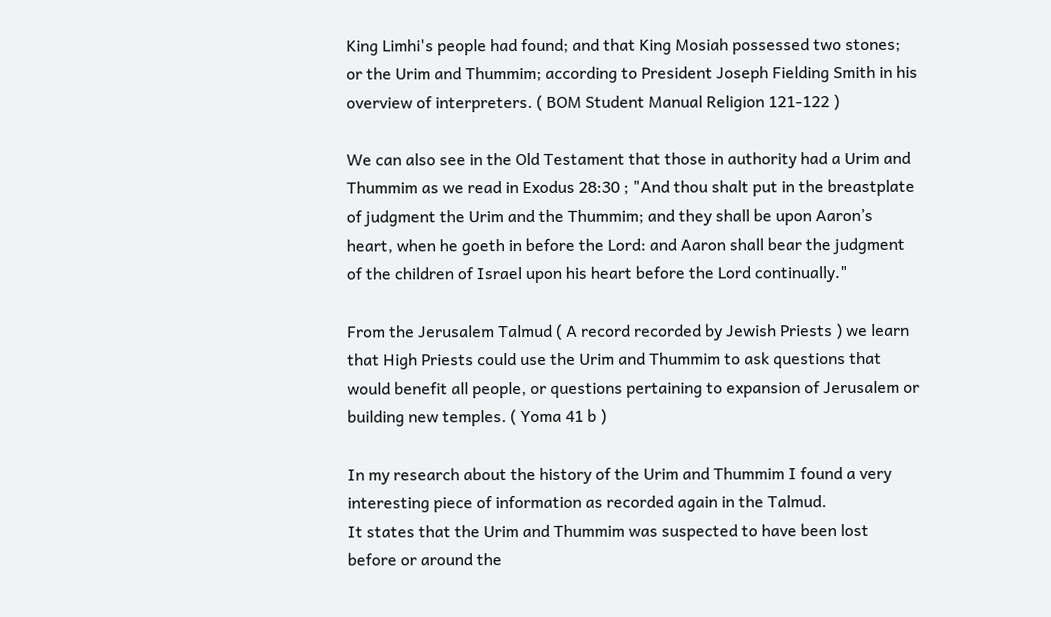King Limhi's people had found; and that King Mosiah possessed two stones; or the Urim and Thummim; according to President Joseph Fielding Smith in his overview of interpreters. ( BOM Student Manual Religion 121-122 )

We can also see in the Old Testament that those in authority had a Urim and Thummim as we read in Exodus 28:30 ; "And thou shalt put in the breastplate of judgment the Urim and the Thummim; and they shall be upon Aaron’s heart, when he goeth in before the Lord: and Aaron shall bear the judgment of the children of Israel upon his heart before the Lord continually."

From the Jerusalem Talmud ( A record recorded by Jewish Priests ) we learn that High Priests could use the Urim and Thummim to ask questions that would benefit all people, or questions pertaining to expansion of Jerusalem or building new temples. ( Yoma 41 b )

In my research about the history of the Urim and Thummim I found a very interesting piece of information as recorded again in the Talmud.
It states that the Urim and Thummim was suspected to have been lost before or around the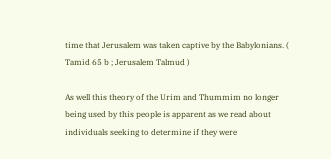time that Jerusalem was taken captive by the Babylonians. ( Tamid 65 b ; Jerusalem Talmud )

As well this theory of the Urim and Thummim no longer being used by this people is apparent as we read about individuals seeking to determine if they were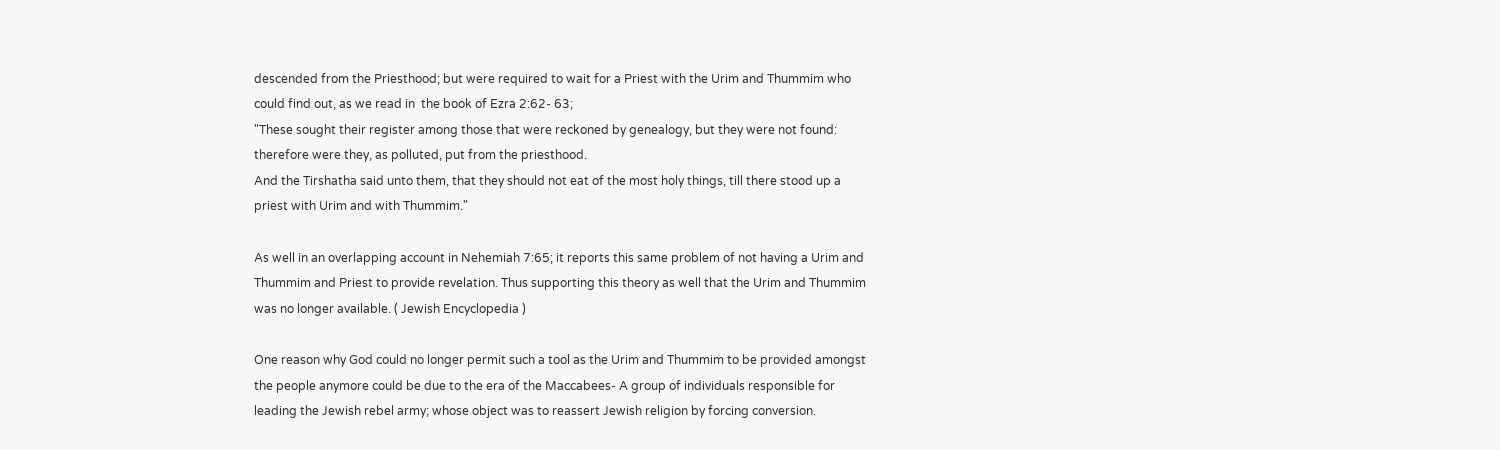descended from the Priesthood; but were required to wait for a Priest with the Urim and Thummim who could find out, as we read in  the book of Ezra 2:62- 63;
"These sought their register among those that were reckoned by genealogy, but they were not found: therefore were they, as polluted, put from the priesthood.
And the Tirshatha said unto them, that they should not eat of the most holy things, till there stood up a priest with Urim and with Thummim."

As well in an overlapping account in Nehemiah 7:65; it reports this same problem of not having a Urim and Thummim and Priest to provide revelation. Thus supporting this theory as well that the Urim and Thummim was no longer available. ( Jewish Encyclopedia )

One reason why God could no longer permit such a tool as the Urim and Thummim to be provided amongst the people anymore could be due to the era of the Maccabees- A group of individuals responsible for leading the Jewish rebel army; whose object was to reassert Jewish religion by forcing conversion.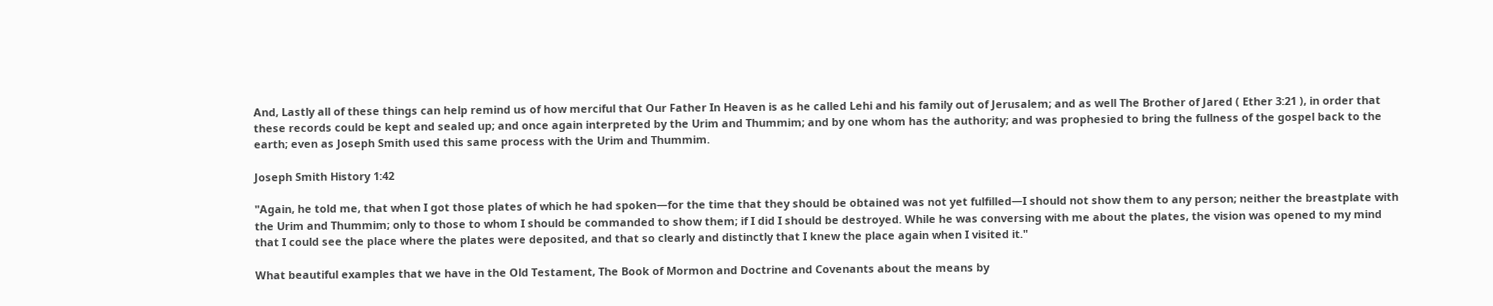And, Lastly all of these things can help remind us of how merciful that Our Father In Heaven is as he called Lehi and his family out of Jerusalem; and as well The Brother of Jared ( Ether 3:21 ), in order that these records could be kept and sealed up; and once again interpreted by the Urim and Thummim; and by one whom has the authority; and was prophesied to bring the fullness of the gospel back to the earth; even as Joseph Smith used this same process with the Urim and Thummim.

Joseph Smith History 1:42

"Again, he told me, that when I got those plates of which he had spoken—for the time that they should be obtained was not yet fulfilled—I should not show them to any person; neither the breastplate with the Urim and Thummim; only to those to whom I should be commanded to show them; if I did I should be destroyed. While he was conversing with me about the plates, the vision was opened to my mind that I could see the place where the plates were deposited, and that so clearly and distinctly that I knew the place again when I visited it."

What beautiful examples that we have in the Old Testament, The Book of Mormon and Doctrine and Covenants about the means by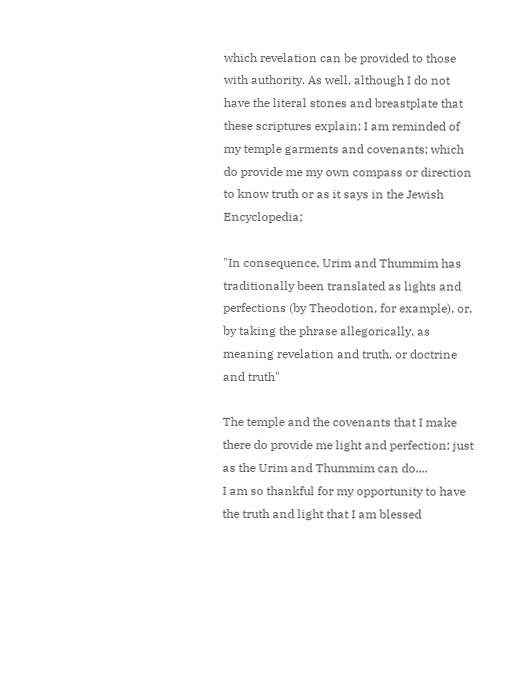which revelation can be provided to those with authority. As well, although I do not have the literal stones and breastplate that these scriptures explain; I am reminded of my temple garments and covenants; which do provide me my own compass or direction to know truth or as it says in the Jewish Encyclopedia;

"In consequence, Urim and Thummim has traditionally been translated as lights and perfections (by Theodotion, for example), or, by taking the phrase allegorically, as meaning revelation and truth, or doctrine and truth"

The temple and the covenants that I make there do provide me light and perfection; just as the Urim and Thummim can do....
I am so thankful for my opportunity to have the truth and light that I am blessed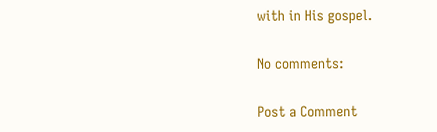with in His gospel.

No comments:

Post a Comment